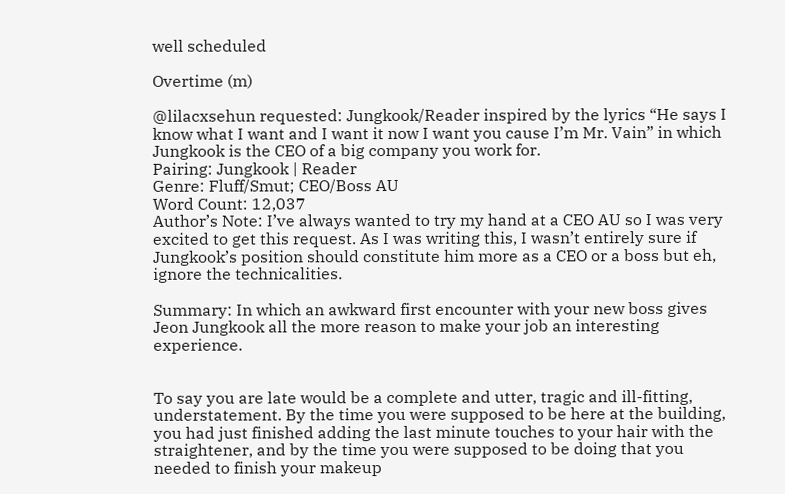well scheduled

Overtime (m)

@lilacxsehun requested: Jungkook/Reader inspired by the lyrics “He says I know what I want and I want it now I want you cause I’m Mr. Vain” in which Jungkook is the CEO of a big company you work for.
Pairing: Jungkook | Reader
Genre: Fluff/Smut; CEO/Boss AU
Word Count: 12,037
Author’s Note: I’ve always wanted to try my hand at a CEO AU so I was very excited to get this request. As I was writing this, I wasn’t entirely sure if Jungkook’s position should constitute him more as a CEO or a boss but eh, ignore the technicalities.

Summary: In which an awkward first encounter with your new boss gives Jeon Jungkook all the more reason to make your job an interesting experience.


To say you are late would be a complete and utter, tragic and ill-fitting, understatement. By the time you were supposed to be here at the building, you had just finished adding the last minute touches to your hair with the straightener, and by the time you were supposed to be doing that you needed to finish your makeup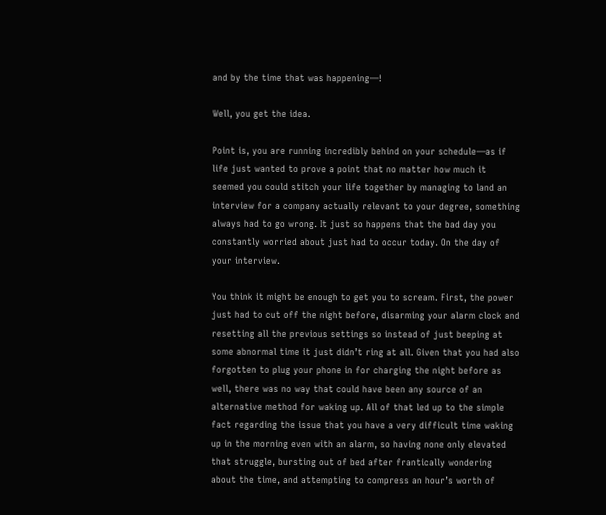and by the time that was happening—!

Well, you get the idea.

Point is, you are running incredibly behind on your schedule—as if life just wanted to prove a point that no matter how much it seemed you could stitch your life together by managing to land an interview for a company actually relevant to your degree, something always had to go wrong. It just so happens that the bad day you constantly worried about just had to occur today. On the day of your interview.

You think it might be enough to get you to scream. First, the power just had to cut off the night before, disarming your alarm clock and resetting all the previous settings so instead of just beeping at some abnormal time it just didn’t ring at all. Given that you had also forgotten to plug your phone in for charging the night before as well, there was no way that could have been any source of an alternative method for waking up. All of that led up to the simple fact regarding the issue that you have a very difficult time waking up in the morning even with an alarm, so having none only elevated that struggle, bursting out of bed after frantically wondering about the time, and attempting to compress an hour’s worth of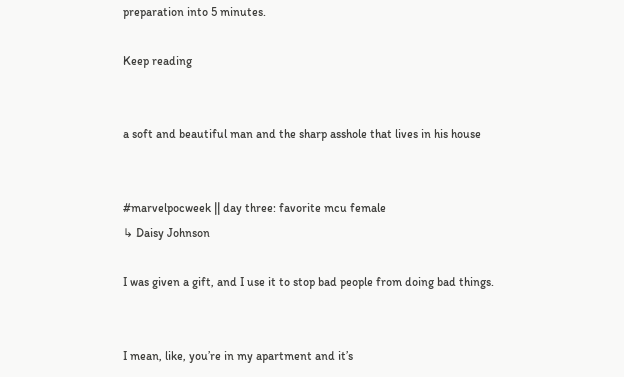preparation into 5 minutes.

Keep reading


a soft and beautiful man and the sharp asshole that lives in his house


#marvelpocweek || day three: favorite mcu female
↳ Daisy Johnson

I was given a gift, and I use it to stop bad people from doing bad things.


I mean, like, you’re in my apartment and it’s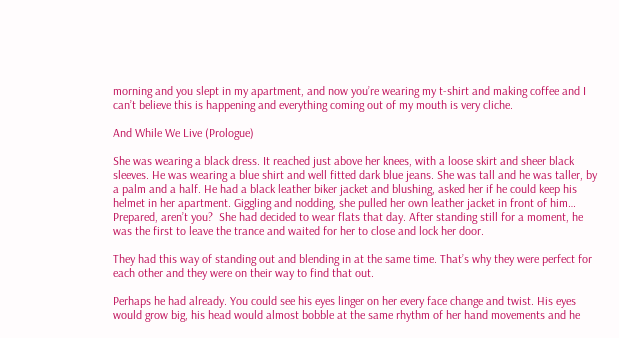morning and you slept in my apartment, and now you’re wearing my t-shirt and making coffee and I can’t believe this is happening and everything coming out of my mouth is very cliche.

And While We Live (Prologue)

She was wearing a black dress. It reached just above her knees, with a loose skirt and sheer black sleeves. He was wearing a blue shirt and well fitted dark blue jeans. She was tall and he was taller, by a palm and a half. He had a black leather biker jacket and blushing, asked her if he could keep his helmet in her apartment. Giggling and nodding, she pulled her own leather jacket in front of him… Prepared, aren’t you?  She had decided to wear flats that day. After standing still for a moment, he was the first to leave the trance and waited for her to close and lock her door.

They had this way of standing out and blending in at the same time. That’s why they were perfect for each other and they were on their way to find that out.

Perhaps he had already. You could see his eyes linger on her every face change and twist. His eyes would grow big, his head would almost bobble at the same rhythm of her hand movements and he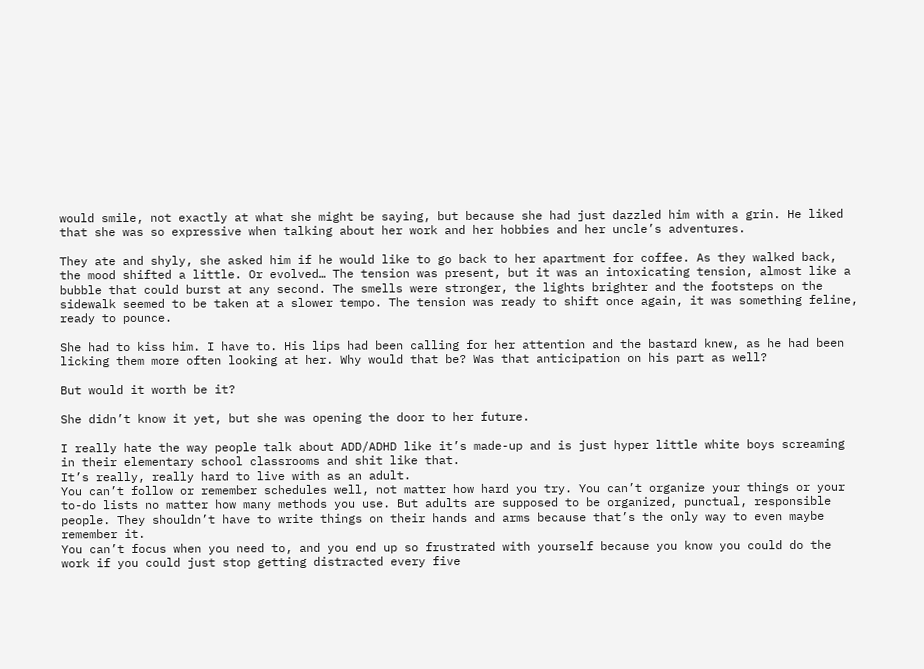would smile, not exactly at what she might be saying, but because she had just dazzled him with a grin. He liked that she was so expressive when talking about her work and her hobbies and her uncle’s adventures.

They ate and shyly, she asked him if he would like to go back to her apartment for coffee. As they walked back, the mood shifted a little. Or evolved… The tension was present, but it was an intoxicating tension, almost like a bubble that could burst at any second. The smells were stronger, the lights brighter and the footsteps on the sidewalk seemed to be taken at a slower tempo. The tension was ready to shift once again, it was something feline, ready to pounce.

She had to kiss him. I have to. His lips had been calling for her attention and the bastard knew, as he had been licking them more often looking at her. Why would that be? Was that anticipation on his part as well?

But would it worth be it?

She didn’t know it yet, but she was opening the door to her future.

I really hate the way people talk about ADD/ADHD like it’s made-up and is just hyper little white boys screaming in their elementary school classrooms and shit like that.
It’s really, really hard to live with as an adult.
You can’t follow or remember schedules well, not matter how hard you try. You can’t organize your things or your to-do lists no matter how many methods you use. But adults are supposed to be organized, punctual, responsible people. They shouldn’t have to write things on their hands and arms because that’s the only way to even maybe remember it.
You can’t focus when you need to, and you end up so frustrated with yourself because you know you could do the work if you could just stop getting distracted every five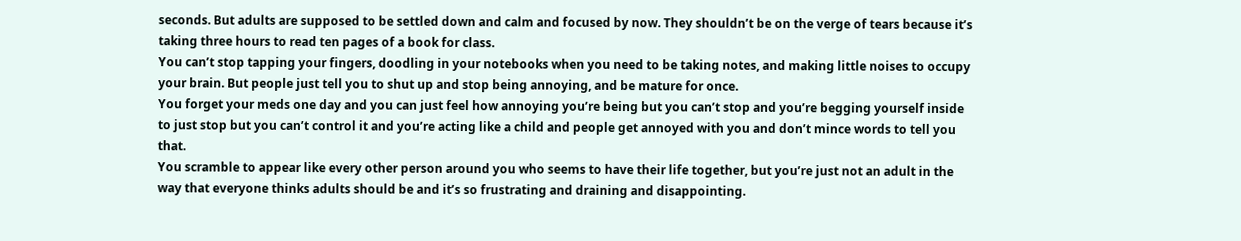seconds. But adults are supposed to be settled down and calm and focused by now. They shouldn’t be on the verge of tears because it’s taking three hours to read ten pages of a book for class.
You can’t stop tapping your fingers, doodling in your notebooks when you need to be taking notes, and making little noises to occupy your brain. But people just tell you to shut up and stop being annoying, and be mature for once.
You forget your meds one day and you can just feel how annoying you’re being but you can’t stop and you’re begging yourself inside to just stop but you can’t control it and you’re acting like a child and people get annoyed with you and don’t mince words to tell you that.
You scramble to appear like every other person around you who seems to have their life together, but you’re just not an adult in the way that everyone thinks adults should be and it’s so frustrating and draining and disappointing.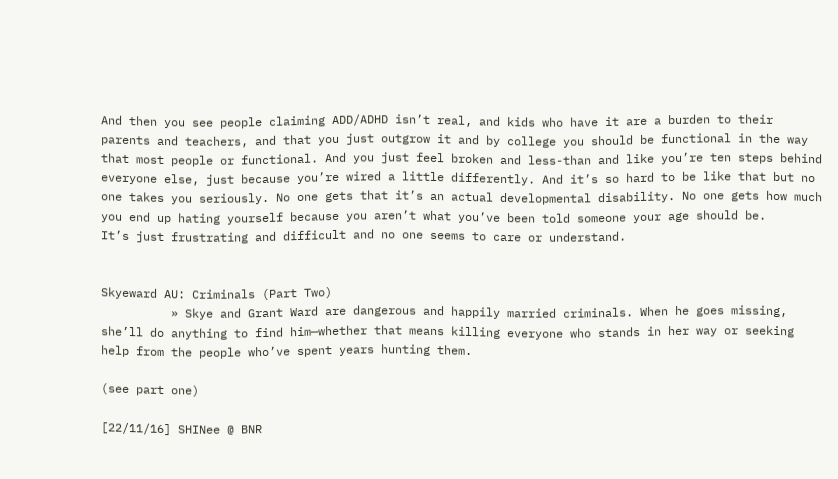And then you see people claiming ADD/ADHD isn’t real, and kids who have it are a burden to their parents and teachers, and that you just outgrow it and by college you should be functional in the way that most people or functional. And you just feel broken and less-than and like you’re ten steps behind everyone else, just because you’re wired a little differently. And it’s so hard to be like that but no one takes you seriously. No one gets that it’s an actual developmental disability. No one gets how much you end up hating yourself because you aren’t what you’ve been told someone your age should be.
It’s just frustrating and difficult and no one seems to care or understand.


Skyeward AU: Criminals (Part Two)
          » Skye and Grant Ward are dangerous and happily married criminals. When he goes missing, she’ll do anything to find him—whether that means killing everyone who stands in her way or seeking help from the people who’ve spent years hunting them.

(see part one)

[22/11/16] SHINee @ BNR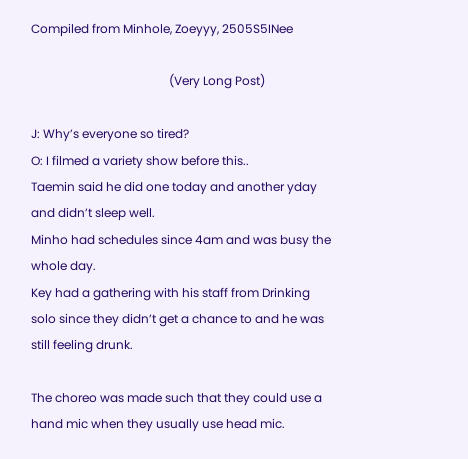Compiled from Minhole, Zoeyyy, 2505S5INee

                                              (Very Long Post)

J: Why’s everyone so tired?
O: I filmed a variety show before this..
Taemin said he did one today and another yday and didn’t sleep well.
Minho had schedules since 4am and was busy the whole day.
Key had a gathering with his staff from Drinking solo since they didn’t get a chance to and he was still feeling drunk.

The choreo was made such that they could use a hand mic when they usually use head mic.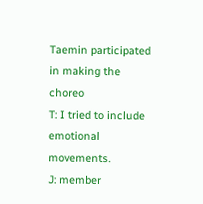Taemin participated in making the choreo
T: I tried to include emotional movements.
J: member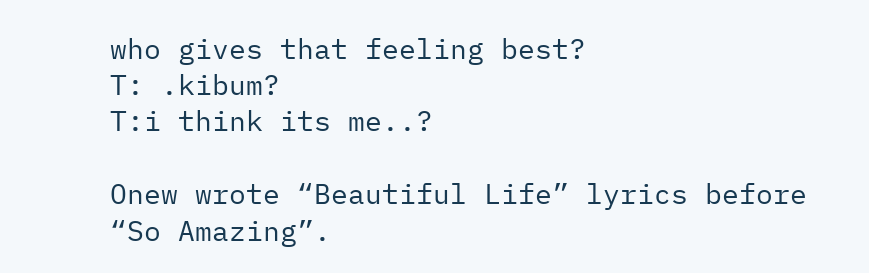who gives that feeling best?
T: .kibum?
T:i think its me..?

Onew wrote “Beautiful Life” lyrics before “So Amazing”.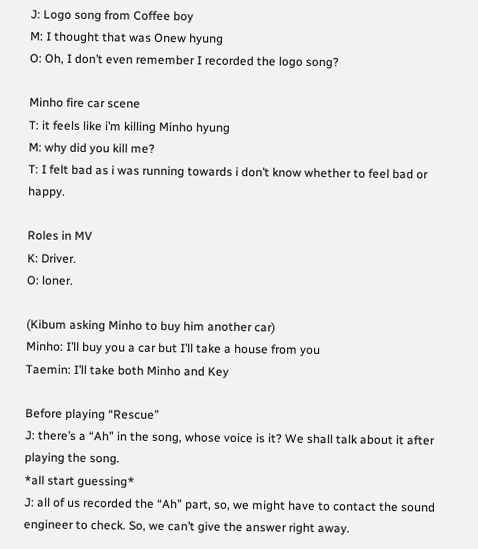J: Logo song from Coffee boy
M: I thought that was Onew hyung
O: Oh, I don’t even remember I recorded the logo song?

Minho fire car scene
T: it feels like i’m killing Minho hyung
M: why did you kill me?
T: I felt bad as i was running towards i don’t know whether to feel bad or happy.

Roles in MV
K: Driver.
O: loner.

(Kibum asking Minho to buy him another car)
Minho: I’ll buy you a car but I’ll take a house from you
Taemin: I’ll take both Minho and Key

Before playing “Rescue”
J: there’s a “Ah” in the song, whose voice is it? We shall talk about it after playing the song.
*all start guessing*
J: all of us recorded the “Ah” part, so, we might have to contact the sound engineer to check. So, we can’t give the answer right away.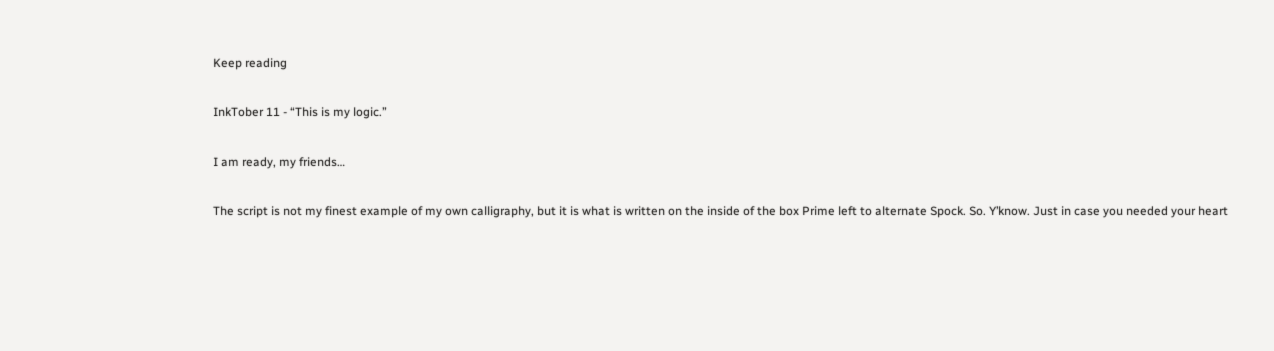Keep reading

InkTober 11 - “This is my logic.”

I am ready, my friends…

The script is not my finest example of my own calligraphy, but it is what is written on the inside of the box Prime left to alternate Spock. So. Y’know. Just in case you needed your heart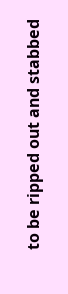to be ripped out and stabbed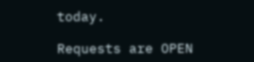today.

Requests are OPEN